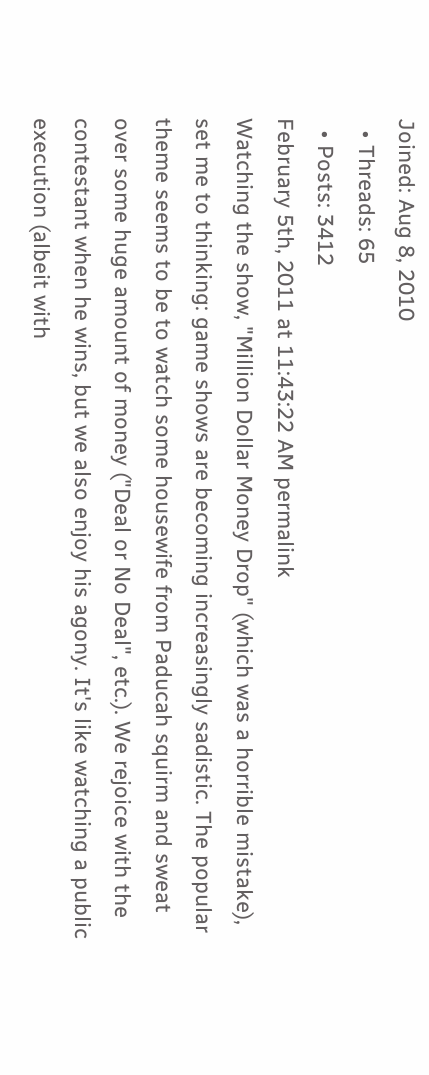Joined: Aug 8, 2010
  • Threads: 65
  • Posts: 3412
February 5th, 2011 at 11:43:22 AM permalink
Watching the show, "Million Dollar Money Drop" (which was a horrible mistake), set me to thinking: game shows are becoming increasingly sadistic. The popular theme seems to be to watch some housewife from Paducah squirm and sweat over some huge amount of money ("Deal or No Deal", etc.). We rejoice with the contestant when he wins, but we also enjoy his agony. It's like watching a public execution (albeit with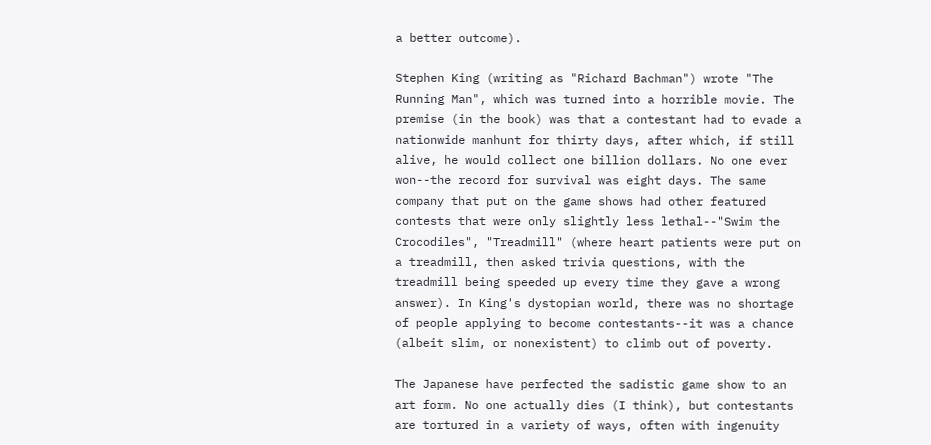a better outcome).

Stephen King (writing as "Richard Bachman") wrote "The Running Man", which was turned into a horrible movie. The premise (in the book) was that a contestant had to evade a nationwide manhunt for thirty days, after which, if still alive, he would collect one billion dollars. No one ever won--the record for survival was eight days. The same company that put on the game shows had other featured contests that were only slightly less lethal--"Swim the Crocodiles", "Treadmill" (where heart patients were put on a treadmill, then asked trivia questions, with the treadmill being speeded up every time they gave a wrong answer). In King's dystopian world, there was no shortage of people applying to become contestants--it was a chance (albeit slim, or nonexistent) to climb out of poverty.

The Japanese have perfected the sadistic game show to an art form. No one actually dies (I think), but contestants are tortured in a variety of ways, often with ingenuity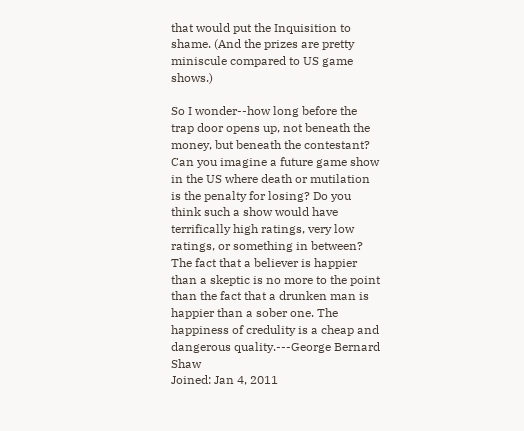that would put the Inquisition to shame. (And the prizes are pretty miniscule compared to US game shows.)

So I wonder--how long before the trap door opens up, not beneath the money, but beneath the contestant? Can you imagine a future game show in the US where death or mutilation is the penalty for losing? Do you think such a show would have terrifically high ratings, very low ratings, or something in between?
The fact that a believer is happier than a skeptic is no more to the point than the fact that a drunken man is happier than a sober one. The happiness of credulity is a cheap and dangerous quality.---George Bernard Shaw
Joined: Jan 4, 2011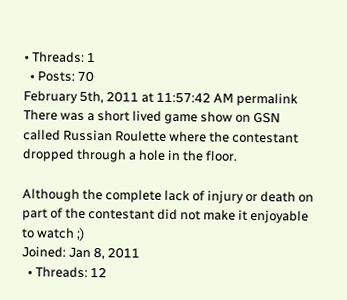• Threads: 1
  • Posts: 70
February 5th, 2011 at 11:57:42 AM permalink
There was a short lived game show on GSN called Russian Roulette where the contestant dropped through a hole in the floor.

Although the complete lack of injury or death on part of the contestant did not make it enjoyable to watch ;)
Joined: Jan 8, 2011
  • Threads: 12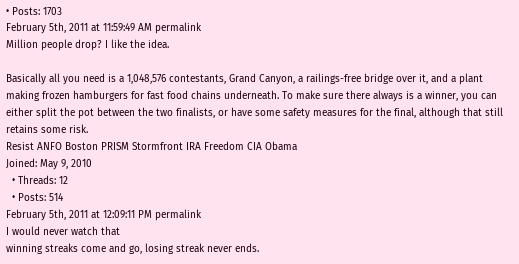• Posts: 1703
February 5th, 2011 at 11:59:49 AM permalink
Million people drop? I like the idea.

Basically all you need is a 1,048,576 contestants, Grand Canyon, a railings-free bridge over it, and a plant making frozen hamburgers for fast food chains underneath. To make sure there always is a winner, you can either split the pot between the two finalists, or have some safety measures for the final, although that still retains some risk.
Resist ANFO Boston PRISM Stormfront IRA Freedom CIA Obama
Joined: May 9, 2010
  • Threads: 12
  • Posts: 514
February 5th, 2011 at 12:09:11 PM permalink
I would never watch that
winning streaks come and go, losing streak never ends.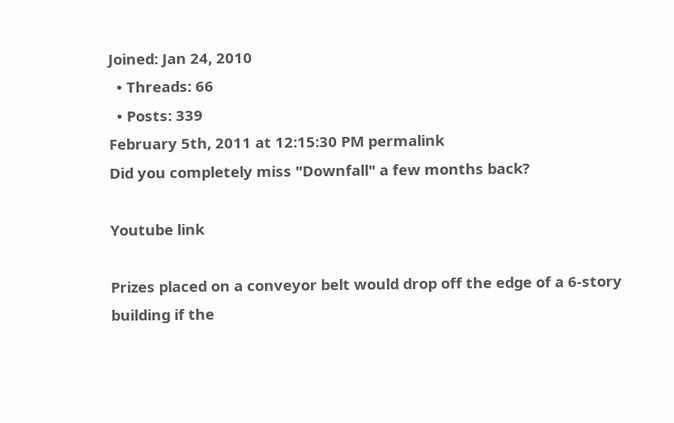Joined: Jan 24, 2010
  • Threads: 66
  • Posts: 339
February 5th, 2011 at 12:15:30 PM permalink
Did you completely miss "Downfall" a few months back?

Youtube link

Prizes placed on a conveyor belt would drop off the edge of a 6-story building if the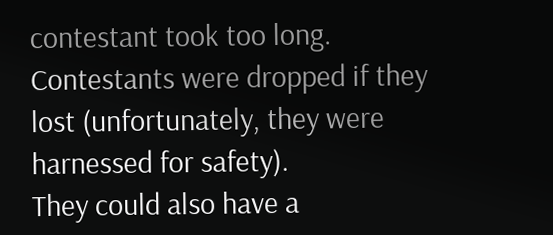contestant took too long.
Contestants were dropped if they lost (unfortunately, they were harnessed for safety).
They could also have a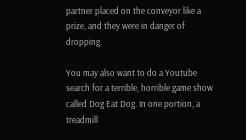partner placed on the conveyor like a prize, and they were in danger of dropping.

You may also want to do a Youtube search for a terrible, horrible game show called Dog Eat Dog. In one portion, a treadmill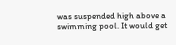was suspended high above a swimming pool. It would get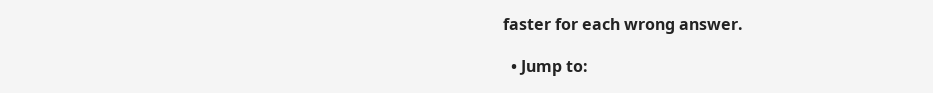faster for each wrong answer.

  • Jump to: